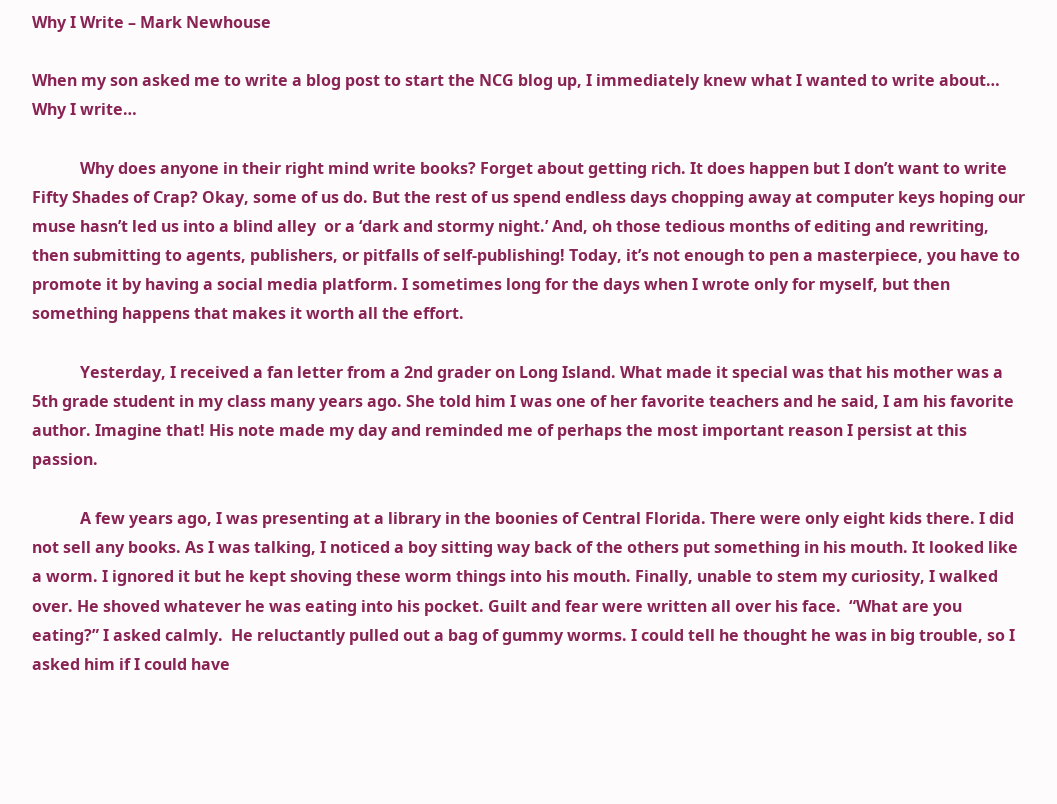Why I Write – Mark Newhouse

When my son asked me to write a blog post to start the NCG blog up, I immediately knew what I wanted to write about… Why I write…

            Why does anyone in their right mind write books? Forget about getting rich. It does happen but I don’t want to write Fifty Shades of Crap? Okay, some of us do. But the rest of us spend endless days chopping away at computer keys hoping our muse hasn’t led us into a blind alley  or a ‘dark and stormy night.’ And, oh those tedious months of editing and rewriting, then submitting to agents, publishers, or pitfalls of self-publishing! Today, it’s not enough to pen a masterpiece, you have to promote it by having a social media platform. I sometimes long for the days when I wrote only for myself, but then something happens that makes it worth all the effort.

            Yesterday, I received a fan letter from a 2nd grader on Long Island. What made it special was that his mother was a 5th grade student in my class many years ago. She told him I was one of her favorite teachers and he said, I am his favorite author. Imagine that! His note made my day and reminded me of perhaps the most important reason I persist at this passion.

            A few years ago, I was presenting at a library in the boonies of Central Florida. There were only eight kids there. I did not sell any books. As I was talking, I noticed a boy sitting way back of the others put something in his mouth. It looked like a worm. I ignored it but he kept shoving these worm things into his mouth. Finally, unable to stem my curiosity, I walked over. He shoved whatever he was eating into his pocket. Guilt and fear were written all over his face.  “What are you eating?” I asked calmly.  He reluctantly pulled out a bag of gummy worms. I could tell he thought he was in big trouble, so I asked him if I could have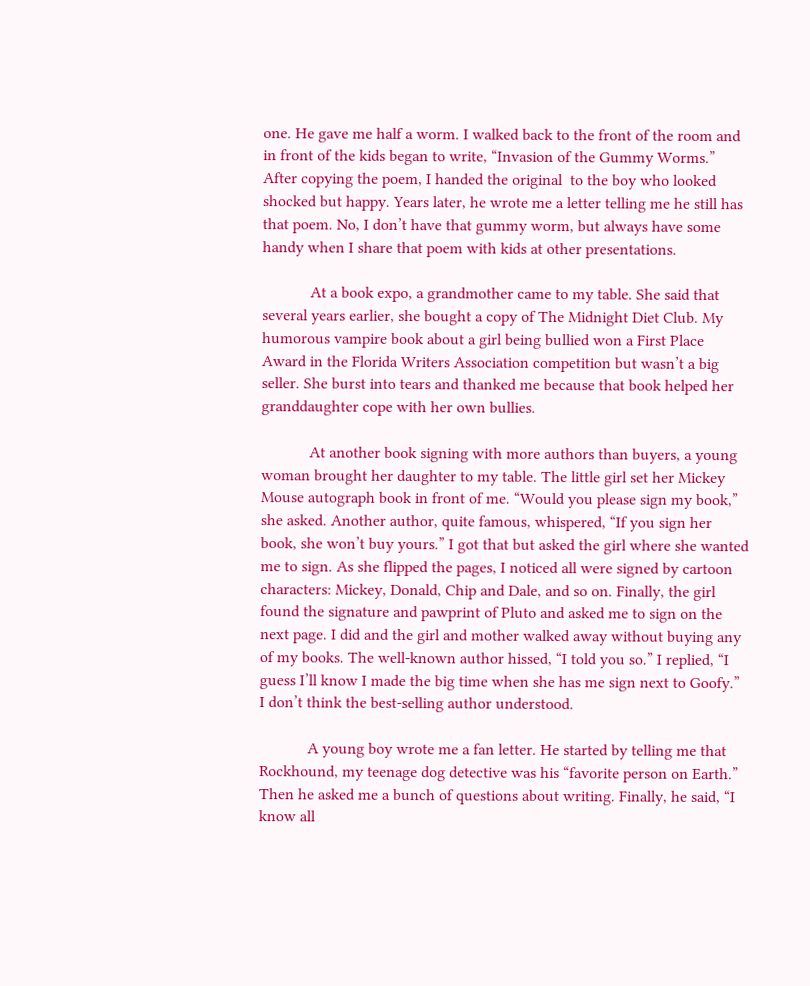one. He gave me half a worm. I walked back to the front of the room and in front of the kids began to write, “Invasion of the Gummy Worms.” After copying the poem, I handed the original  to the boy who looked shocked but happy. Years later, he wrote me a letter telling me he still has that poem. No, I don’t have that gummy worm, but always have some handy when I share that poem with kids at other presentations.

            At a book expo, a grandmother came to my table. She said that several years earlier, she bought a copy of The Midnight Diet Club. My humorous vampire book about a girl being bullied won a First Place Award in the Florida Writers Association competition but wasn’t a big seller. She burst into tears and thanked me because that book helped her granddaughter cope with her own bullies.

            At another book signing with more authors than buyers, a young woman brought her daughter to my table. The little girl set her Mickey Mouse autograph book in front of me. “Would you please sign my book,” she asked. Another author, quite famous, whispered, “If you sign her book, she won’t buy yours.” I got that but asked the girl where she wanted me to sign. As she flipped the pages, I noticed all were signed by cartoon characters: Mickey, Donald, Chip and Dale, and so on. Finally, the girl found the signature and pawprint of Pluto and asked me to sign on the next page. I did and the girl and mother walked away without buying any of my books. The well-known author hissed, “I told you so.” I replied, “I guess I’ll know I made the big time when she has me sign next to Goofy.” I don’t think the best-selling author understood.

            A young boy wrote me a fan letter. He started by telling me that Rockhound, my teenage dog detective was his “favorite person on Earth.” Then he asked me a bunch of questions about writing. Finally, he said, “I know all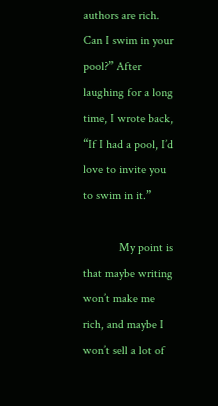authors are rich. Can I swim in your pool?” After laughing for a long time, I wrote back, “If I had a pool, I’d love to invite you to swim in it.”

            My point is that maybe writing won’t make me rich, and maybe I won’t sell a lot of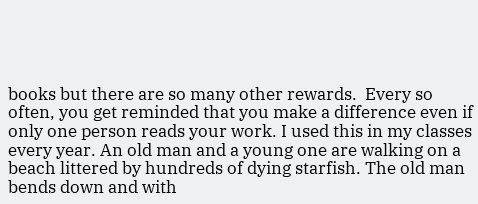books but there are so many other rewards.  Every so often, you get reminded that you make a difference even if only one person reads your work. I used this in my classes every year. An old man and a young one are walking on a beach littered by hundreds of dying starfish. The old man bends down and with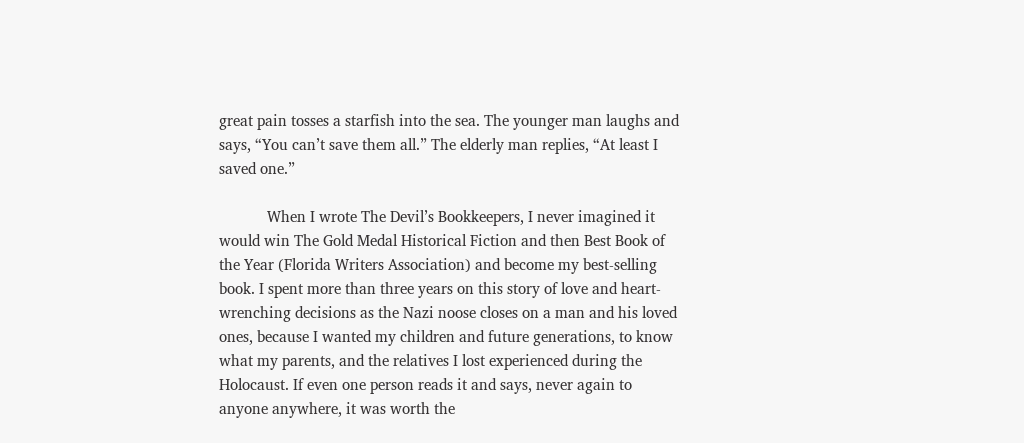great pain tosses a starfish into the sea. The younger man laughs and says, “You can’t save them all.” The elderly man replies, “At least I saved one.”

            When I wrote The Devil’s Bookkeepers, I never imagined it would win The Gold Medal Historical Fiction and then Best Book of the Year (Florida Writers Association) and become my best-selling book. I spent more than three years on this story of love and heart-wrenching decisions as the Nazi noose closes on a man and his loved ones, because I wanted my children and future generations, to know what my parents, and the relatives I lost experienced during the Holocaust. If even one person reads it and says, never again to anyone anywhere, it was worth the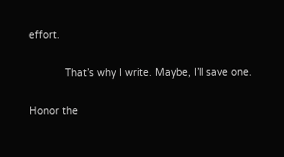effort.

            That’s why I write. Maybe, I’ll save one.

Honor the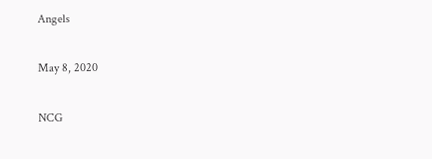Angels

May 8, 2020

NCG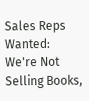Sales Reps Wanted: We're Not Selling Books,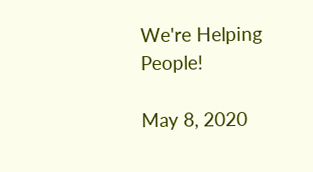We're Helping People!

May 8, 2020